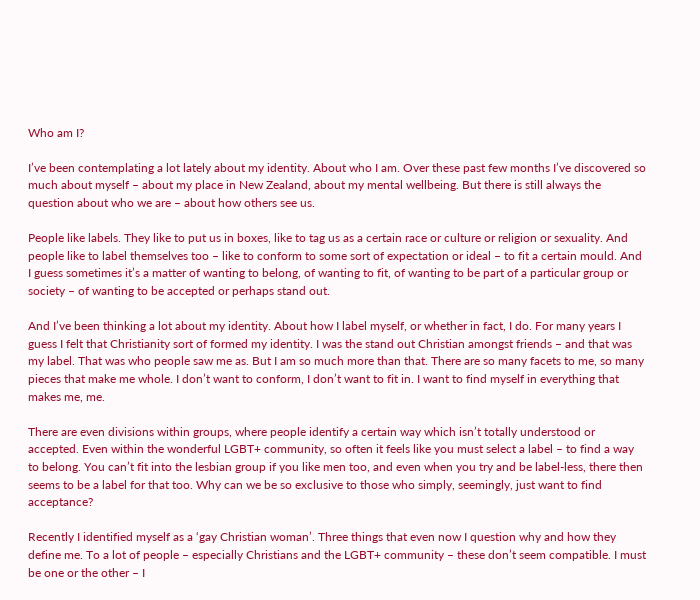Who am I?

I’ve been contemplating a lot lately about my identity. About who I am. Over these past few months I’ve discovered so much about myself – about my place in New Zealand, about my mental wellbeing. But there is still always the question about who we are – about how others see us.

People like labels. They like to put us in boxes, like to tag us as a certain race or culture or religion or sexuality. And people like to label themselves too – like to conform to some sort of expectation or ideal – to fit a certain mould. And I guess sometimes it’s a matter of wanting to belong, of wanting to fit, of wanting to be part of a particular group or society – of wanting to be accepted or perhaps stand out.

And I’ve been thinking a lot about my identity. About how I label myself, or whether in fact, I do. For many years I guess I felt that Christianity sort of formed my identity. I was the stand out Christian amongst friends – and that was my label. That was who people saw me as. But I am so much more than that. There are so many facets to me, so many pieces that make me whole. I don’t want to conform, I don’t want to fit in. I want to find myself in everything that makes me, me.

There are even divisions within groups, where people identify a certain way which isn’t totally understood or accepted. Even within the wonderful LGBT+ community, so often it feels like you must select a label – to find a way to belong. You can’t fit into the lesbian group if you like men too, and even when you try and be label-less, there then seems to be a label for that too. Why can we be so exclusive to those who simply, seemingly, just want to find acceptance?

Recently I identified myself as a ‘gay Christian woman’. Three things that even now I question why and how they define me. To a lot of people – especially Christians and the LGBT+ community – these don’t seem compatible. I must be one or the other – I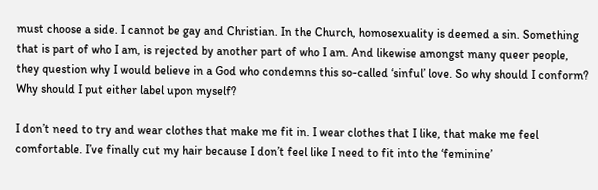must choose a side. I cannot be gay and Christian. In the Church, homosexuality is deemed a sin. Something that is part of who I am, is rejected by another part of who I am. And likewise amongst many queer people, they question why I would believe in a God who condemns this so-called ‘sinful’ love. So why should I conform? Why should I put either label upon myself?

I don’t need to try and wear clothes that make me fit in. I wear clothes that I like, that make me feel comfortable. I’ve finally cut my hair because I don’t feel like I need to fit into the ‘feminine’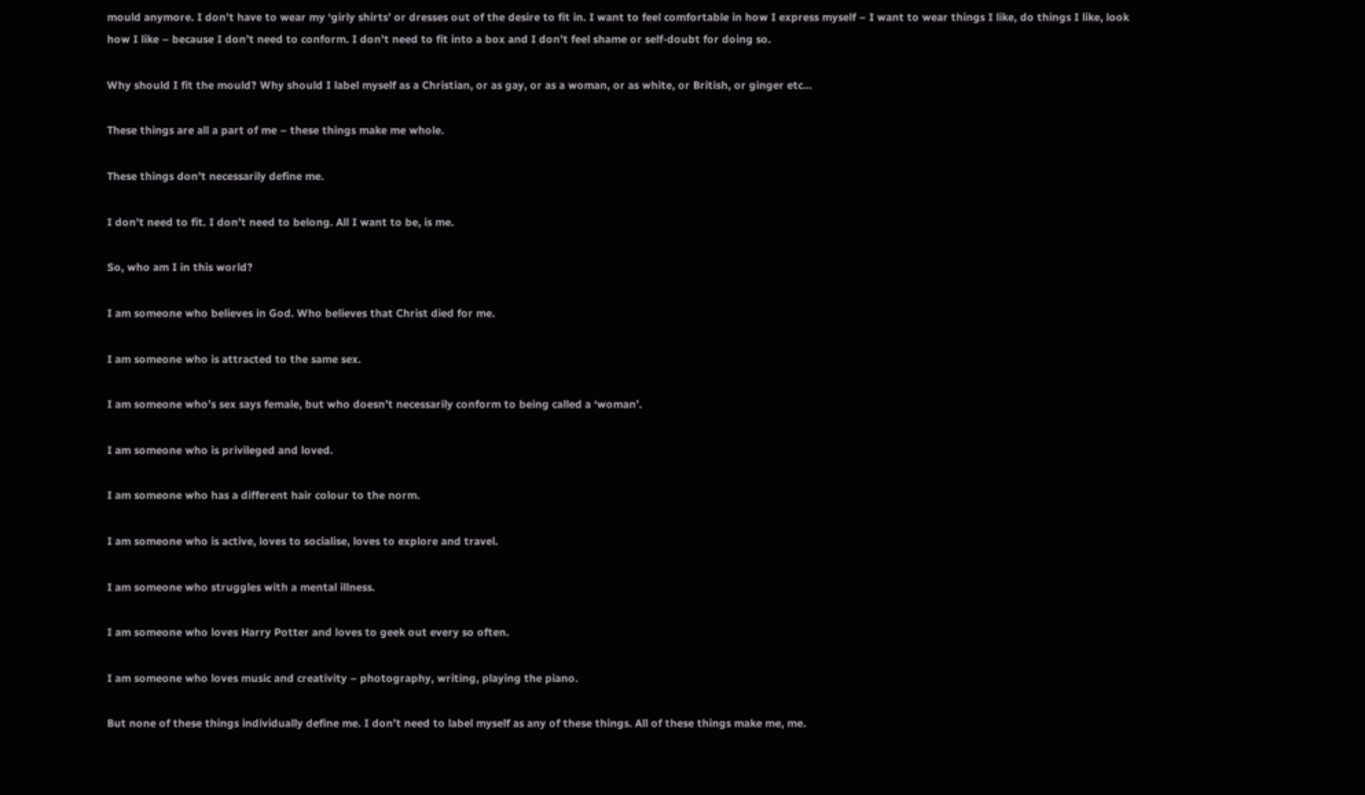mould anymore. I don’t have to wear my ‘girly shirts’ or dresses out of the desire to fit in. I want to feel comfortable in how I express myself – I want to wear things I like, do things I like, look how I like – because I don’t need to conform. I don’t need to fit into a box and I don’t feel shame or self-doubt for doing so.

Why should I fit the mould? Why should I label myself as a Christian, or as gay, or as a woman, or as white, or British, or ginger etc…

These things are all a part of me – these things make me whole.

These things don’t necessarily define me.

I don’t need to fit. I don’t need to belong. All I want to be, is me.

So, who am I in this world?

I am someone who believes in God. Who believes that Christ died for me.

I am someone who is attracted to the same sex.

I am someone who’s sex says female, but who doesn’t necessarily conform to being called a ‘woman’.

I am someone who is privileged and loved.

I am someone who has a different hair colour to the norm.

I am someone who is active, loves to socialise, loves to explore and travel.

I am someone who struggles with a mental illness.

I am someone who loves Harry Potter and loves to geek out every so often.

I am someone who loves music and creativity – photography, writing, playing the piano.

But none of these things individually define me. I don’t need to label myself as any of these things. All of these things make me, me.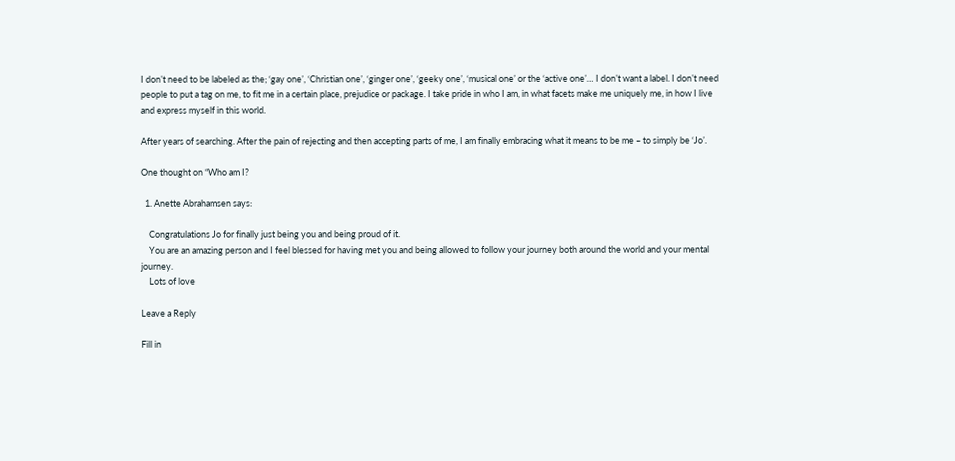I don’t need to be labeled as the; ‘gay one’, ‘Christian one’, ‘ginger one’, ‘geeky one’, ‘musical one’ or the ‘active one’… I don’t want a label. I don’t need people to put a tag on me, to fit me in a certain place, prejudice or package. I take pride in who I am, in what facets make me uniquely me, in how I live and express myself in this world.

After years of searching. After the pain of rejecting and then accepting parts of me, I am finally embracing what it means to be me – to simply be ‘Jo’.

One thought on “Who am I?

  1. Anette Abrahamsen says:

    Congratulations Jo for finally just being you and being proud of it.
    You are an amazing person and I feel blessed for having met you and being allowed to follow your journey both around the world and your mental journey.
    Lots of love

Leave a Reply

Fill in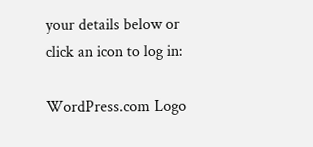your details below or click an icon to log in:

WordPress.com Logo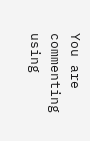You are commenting using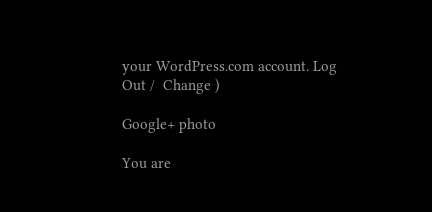your WordPress.com account. Log Out /  Change )

Google+ photo

You are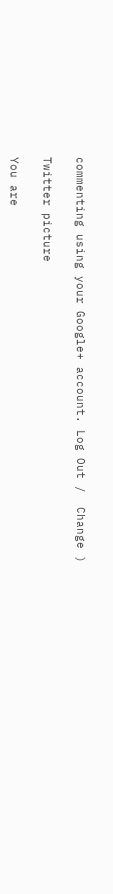commenting using your Google+ account. Log Out /  Change )

Twitter picture

You are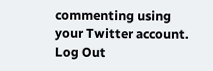commenting using your Twitter account. Log Out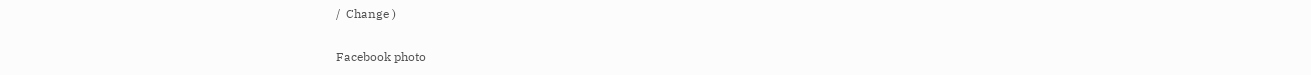/  Change )

Facebook photo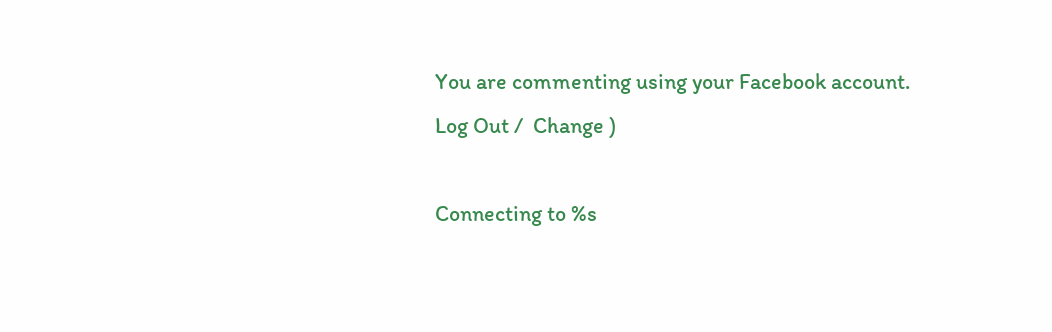You are commenting using your Facebook account. Log Out /  Change )

Connecting to %s